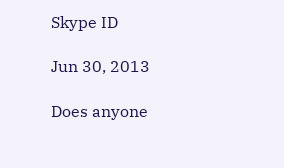Skype ID

Jun 30, 2013

Does anyone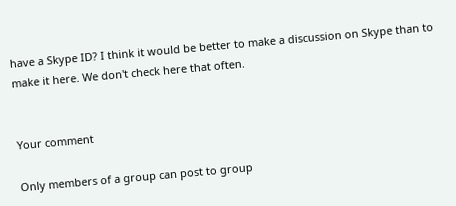have a Skype ID? I think it would be better to make a discussion on Skype than to make it here. We don't check here that often.


Your comment

Only members of a group can post to group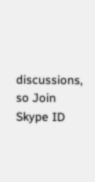discussions, so Join Skype ID